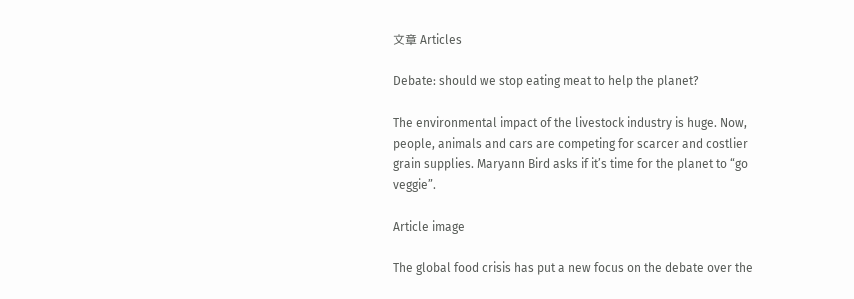文章 Articles

Debate: should we stop eating meat to help the planet?

The environmental impact of the livestock industry is huge. Now, people, animals and cars are competing for scarcer and costlier grain supplies. Maryann Bird asks if it’s time for the planet to “go veggie”.

Article image

The global food crisis has put a new focus on the debate over the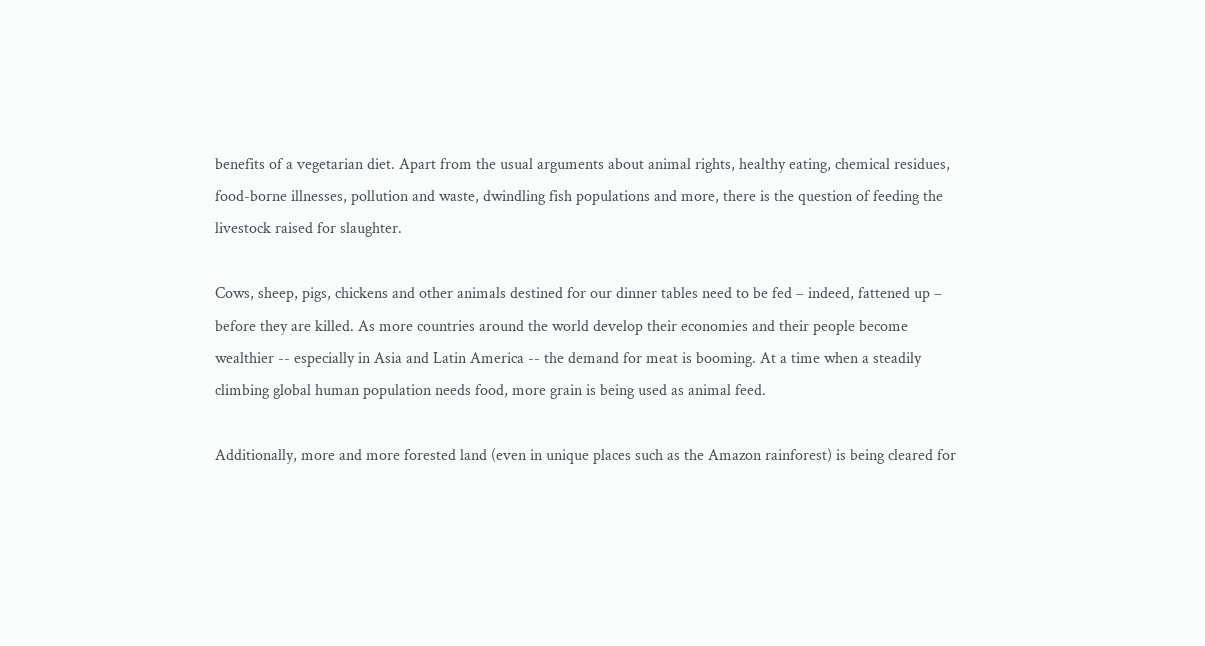benefits of a vegetarian diet. Apart from the usual arguments about animal rights, healthy eating, chemical residues, food-borne illnesses, pollution and waste, dwindling fish populations and more, there is the question of feeding the livestock raised for slaughter.

Cows, sheep, pigs, chickens and other animals destined for our dinner tables need to be fed – indeed, fattened up – before they are killed. As more countries around the world develop their economies and their people become wealthier -- especially in Asia and Latin America -- the demand for meat is booming. At a time when a steadily climbing global human population needs food, more grain is being used as animal feed.

Additionally, more and more forested land (even in unique places such as the Amazon rainforest) is being cleared for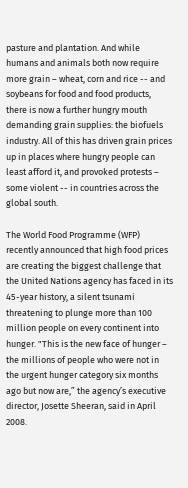pasture and plantation. And while humans and animals both now require more grain – wheat, corn and rice -- and soybeans for food and food products, there is now a further hungry mouth demanding grain supplies: the biofuels industry. All of this has driven grain prices up in places where hungry people can least afford it, and provoked protests – some violent -- in countries across the global south.

The World Food Programme (WFP) recently announced that high food prices are creating the biggest challenge that the United Nations agency has faced in its 45-year history, a silent tsunami threatening to plunge more than 100 million people on every continent into hunger. "This is the new face of hunger – the millions of people who were not in the urgent hunger category six months ago but now are,” the agency’s executive director, Josette Sheeran, said in April 2008.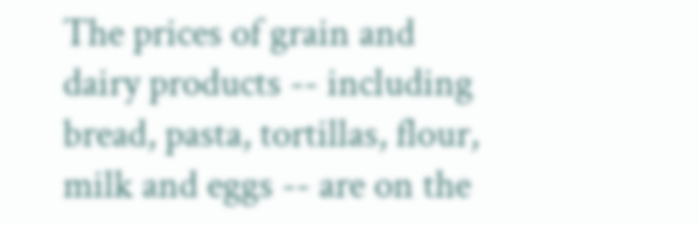The prices of grain and dairy products -- including bread, pasta, tortillas, flour, milk and eggs -- are on the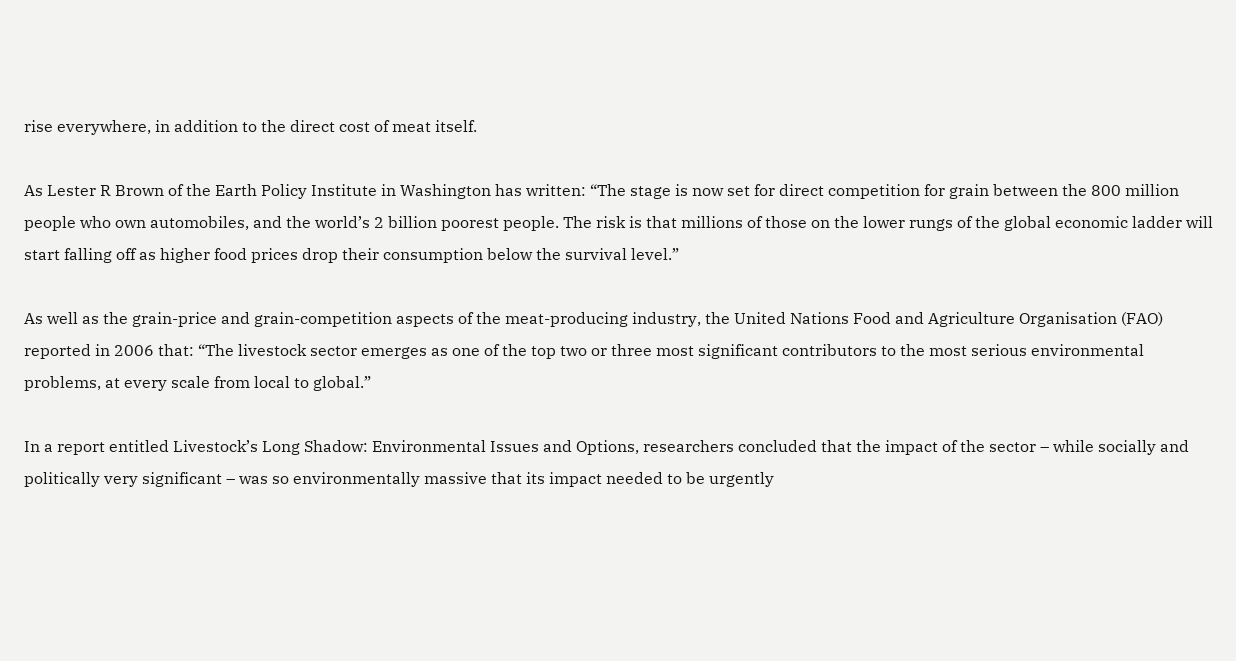rise everywhere, in addition to the direct cost of meat itself.

As Lester R Brown of the Earth Policy Institute in Washington has written: “The stage is now set for direct competition for grain between the 800 million people who own automobiles, and the world’s 2 billion poorest people. The risk is that millions of those on the lower rungs of the global economic ladder will start falling off as higher food prices drop their consumption below the survival level.”

As well as the grain-price and grain-competition aspects of the meat-producing industry, the United Nations Food and Agriculture Organisation (FAO) reported in 2006 that: “The livestock sector emerges as one of the top two or three most significant contributors to the most serious environmental problems, at every scale from local to global.”

In a report entitled Livestock’s Long Shadow: Environmental Issues and Options, researchers concluded that the impact of the sector – while socially and politically very significant – was so environmentally massive that its impact needed to be urgently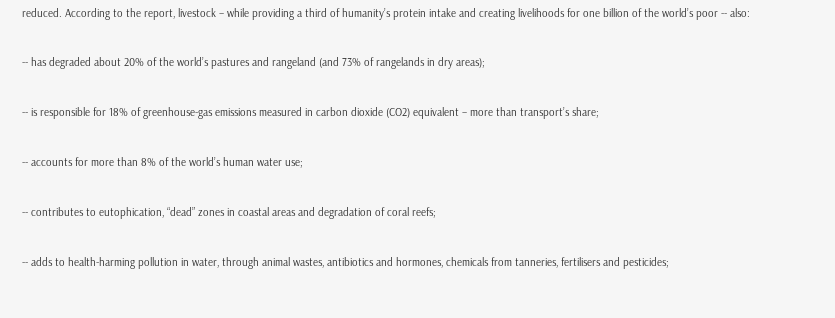reduced. According to the report, livestock – while providing a third of humanity’s protein intake and creating livelihoods for one billion of the world’s poor -- also:

-- has degraded about 20% of the world’s pastures and rangeland (and 73% of rangelands in dry areas);

-- is responsible for 18% of greenhouse-gas emissions measured in carbon dioxide (CO2) equivalent – more than transport’s share;

-- accounts for more than 8% of the world’s human water use;

-- contributes to eutophication, “dead” zones in coastal areas and degradation of coral reefs;

-- adds to health-harming pollution in water, through animal wastes, antibiotics and hormones, chemicals from tanneries, fertilisers and pesticides;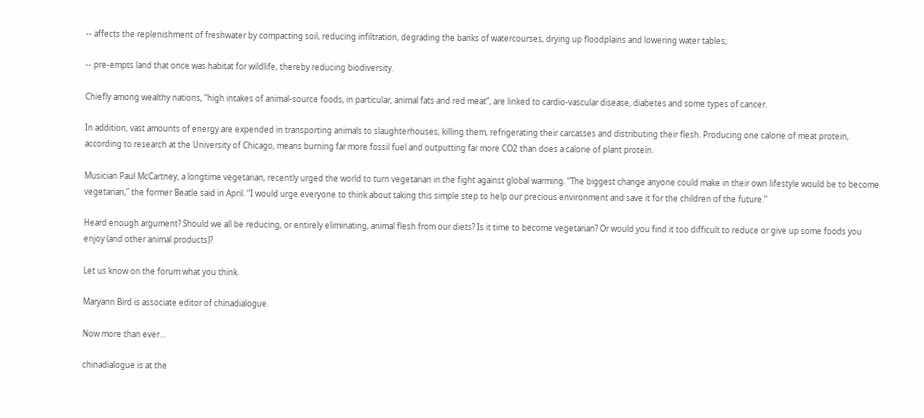-- affects the replenishment of freshwater by compacting soil, reducing infiltration, degrading the banks of watercourses, drying up floodplains and lowering water tables;

-- pre-empts land that once was habitat for wildlife, thereby reducing biodiversity.

Chiefly among wealthy nations, “high intakes of animal-source foods, in particular, animal fats and red meat”, are linked to cardio-vascular disease, diabetes and some types of cancer.

In addition, vast amounts of energy are expended in transporting animals to slaughterhouses, killing them, refrigerating their carcasses and distributing their flesh. Producing one calorie of meat protein, according to research at the University of Chicago, means burning far more fossil fuel and outputting far more CO2 than does a calorie of plant protein.

Musician Paul McCartney, a longtime vegetarian, recently urged the world to turn vegetarian in the fight against global warming. “The biggest change anyone could make in their own lifestyle would be to become vegetarian,” the former Beatle said in April. “I would urge everyone to think about taking this simple step to help our precious environment and save it for the children of the future.”

Heard enough argument? Should we all be reducing, or entirely eliminating, animal flesh from our diets? Is it time to become vegetarian? Or would you find it too difficult to reduce or give up some foods you enjoy (and other animal products)?

Let us know on the forum what you think.

Maryann Bird is associate editor of chinadialogue.

Now more than ever…

chinadialogue is at the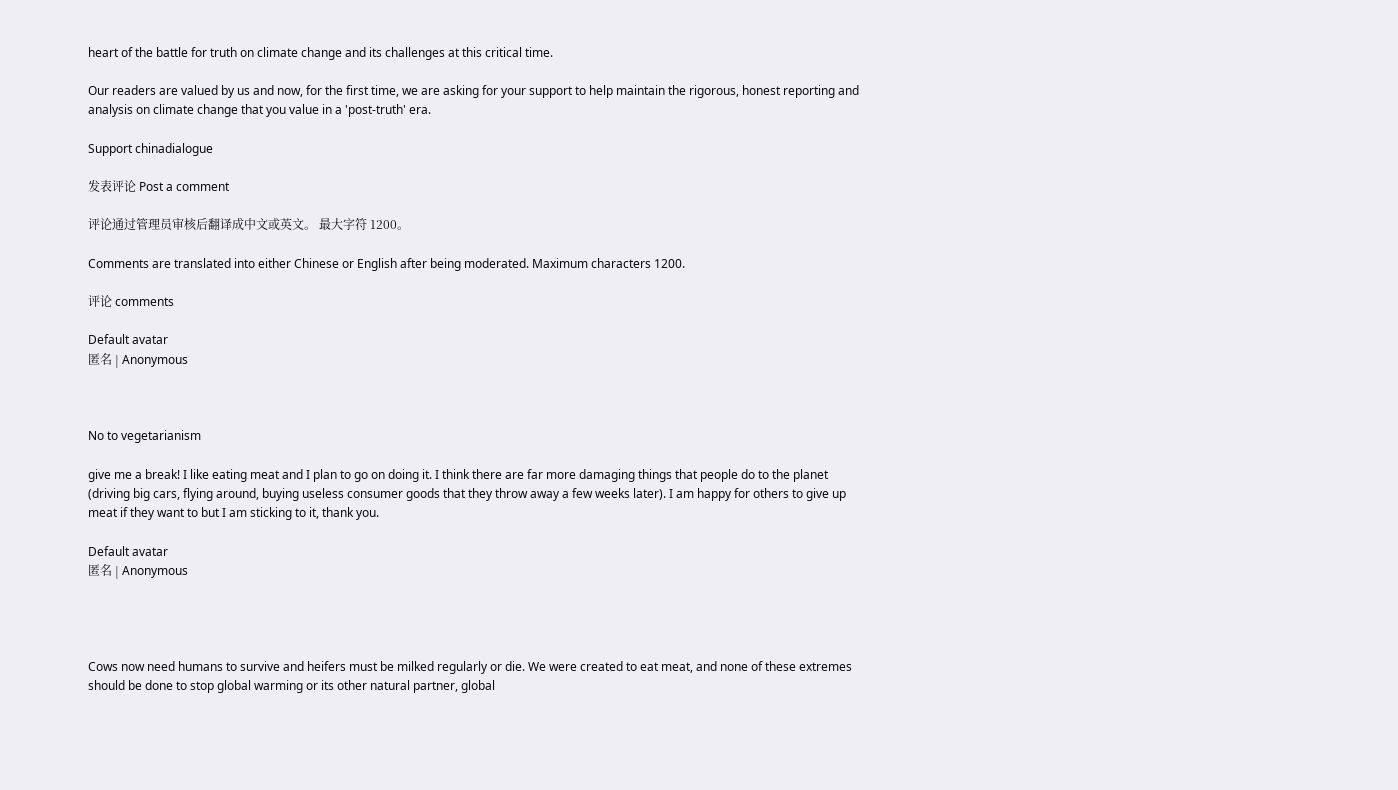heart of the battle for truth on climate change and its challenges at this critical time.

Our readers are valued by us and now, for the first time, we are asking for your support to help maintain the rigorous, honest reporting and analysis on climate change that you value in a 'post-truth' era.

Support chinadialogue

发表评论 Post a comment

评论通过管理员审核后翻译成中文或英文。 最大字符 1200。

Comments are translated into either Chinese or English after being moderated. Maximum characters 1200.

评论 comments

Default avatar
匿名 | Anonymous



No to vegetarianism

give me a break! I like eating meat and I plan to go on doing it. I think there are far more damaging things that people do to the planet (driving big cars, flying around, buying useless consumer goods that they throw away a few weeks later). I am happy for others to give up meat if they want to but I am sticking to it, thank you.

Default avatar
匿名 | Anonymous




Cows now need humans to survive and heifers must be milked regularly or die. We were created to eat meat, and none of these extremes should be done to stop global warming or its other natural partner, global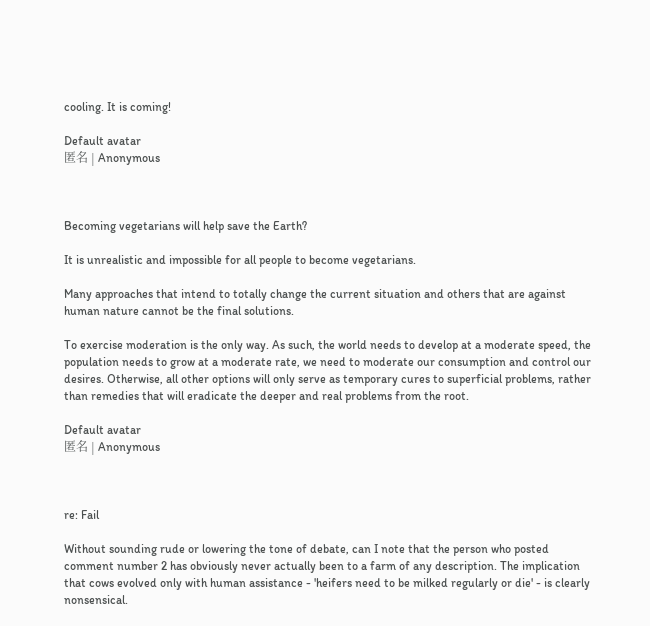cooling. It is coming!

Default avatar
匿名 | Anonymous



Becoming vegetarians will help save the Earth?

It is unrealistic and impossible for all people to become vegetarians.

Many approaches that intend to totally change the current situation and others that are against human nature cannot be the final solutions.

To exercise moderation is the only way. As such, the world needs to develop at a moderate speed, the population needs to grow at a moderate rate, we need to moderate our consumption and control our desires. Otherwise, all other options will only serve as temporary cures to superficial problems, rather than remedies that will eradicate the deeper and real problems from the root.

Default avatar
匿名 | Anonymous



re: Fail

Without sounding rude or lowering the tone of debate, can I note that the person who posted comment number 2 has obviously never actually been to a farm of any description. The implication that cows evolved only with human assistance - 'heifers need to be milked regularly or die' - is clearly nonsensical.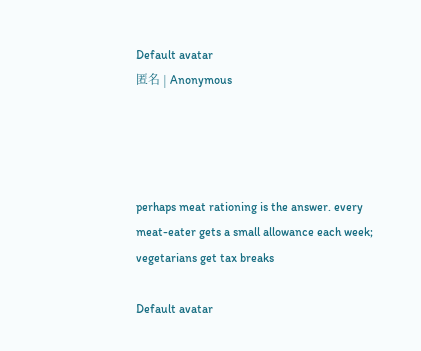Default avatar
匿名 | Anonymous




perhaps meat rationing is the answer. every meat-eater gets a small allowance each week; vegetarians get tax breaks

Default avatar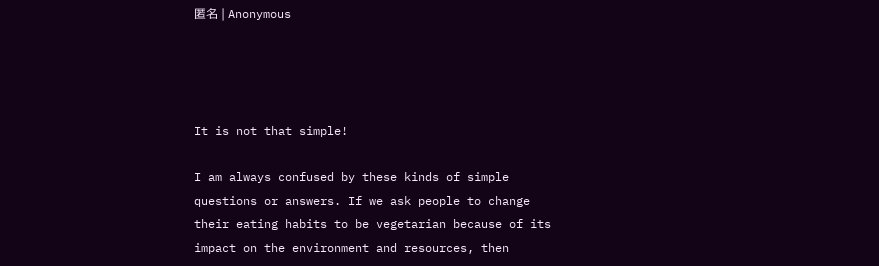匿名 | Anonymous




It is not that simple!

I am always confused by these kinds of simple questions or answers. If we ask people to change their eating habits to be vegetarian because of its impact on the environment and resources, then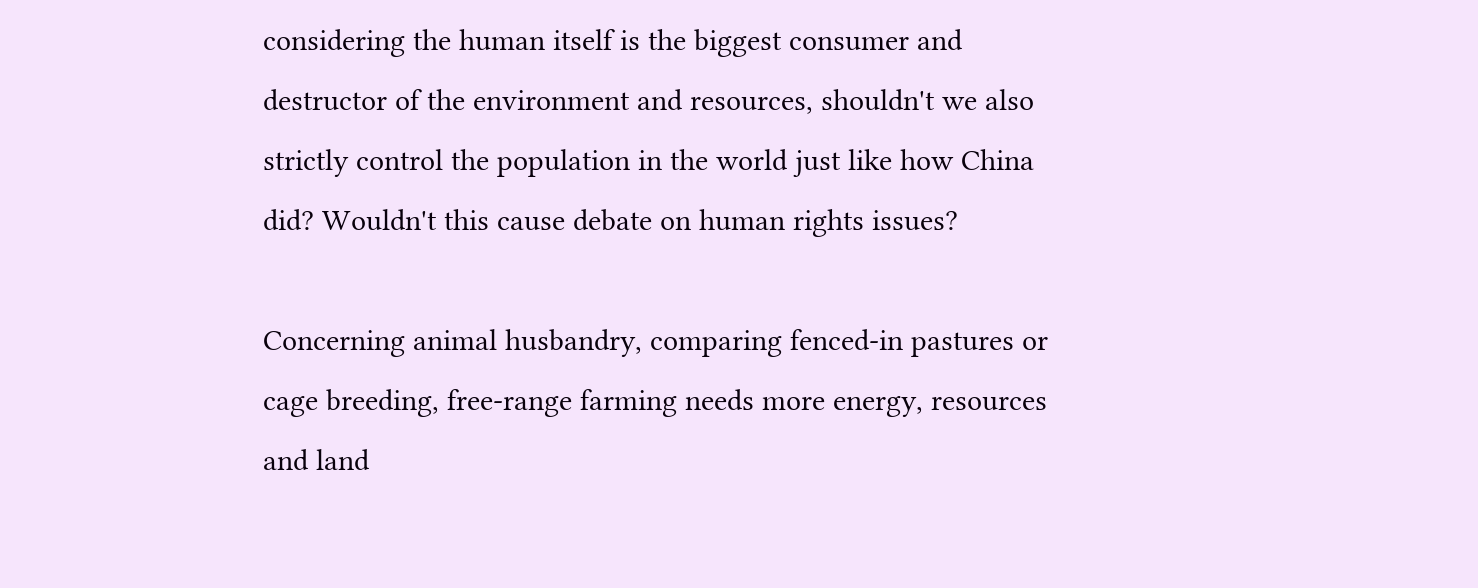considering the human itself is the biggest consumer and destructor of the environment and resources, shouldn't we also strictly control the population in the world just like how China did? Wouldn't this cause debate on human rights issues?

Concerning animal husbandry, comparing fenced-in pastures or cage breeding, free-range farming needs more energy, resources and land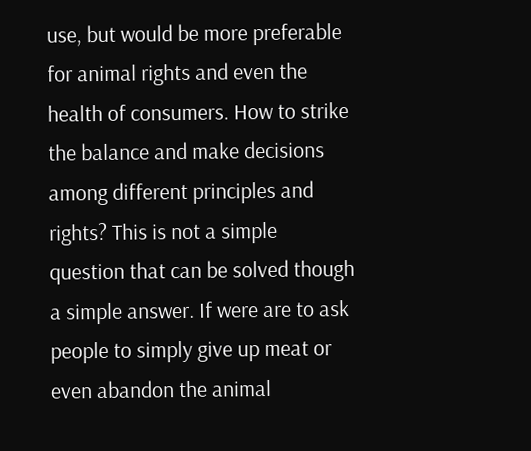use, but would be more preferable for animal rights and even the health of consumers. How to strike the balance and make decisions among different principles and rights? This is not a simple question that can be solved though a simple answer. If were are to ask people to simply give up meat or even abandon the animal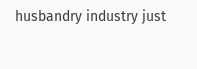husbandry industry just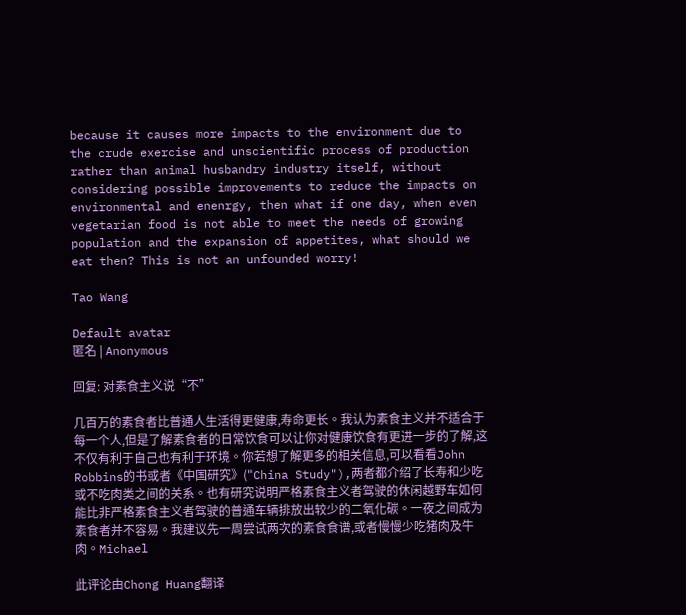because it causes more impacts to the environment due to the crude exercise and unscientific process of production rather than animal husbandry industry itself, without considering possible improvements to reduce the impacts on environmental and enenrgy, then what if one day, when even vegetarian food is not able to meet the needs of growing population and the expansion of appetites, what should we eat then? This is not an unfounded worry!

Tao Wang

Default avatar
匿名 | Anonymous

回复: 对素食主义说“不”

几百万的素食者比普通人生活得更健康,寿命更长。我认为素食主义并不适合于每一个人,但是了解素食者的日常饮食可以让你对健康饮食有更进一步的了解,这不仅有利于自己也有利于环境。你若想了解更多的相关信息,可以看看John Robbins的书或者《中国研究》("China Study"),两者都介绍了长寿和少吃或不吃肉类之间的关系。也有研究说明严格素食主义者驾驶的休闲越野车如何能比非严格素食主义者驾驶的普通车辆排放出较少的二氧化碳。一夜之间成为素食者并不容易。我建议先一周尝试两次的素食食谱,或者慢慢少吃猪肉及牛肉。Michael

此评论由Chong Huang翻译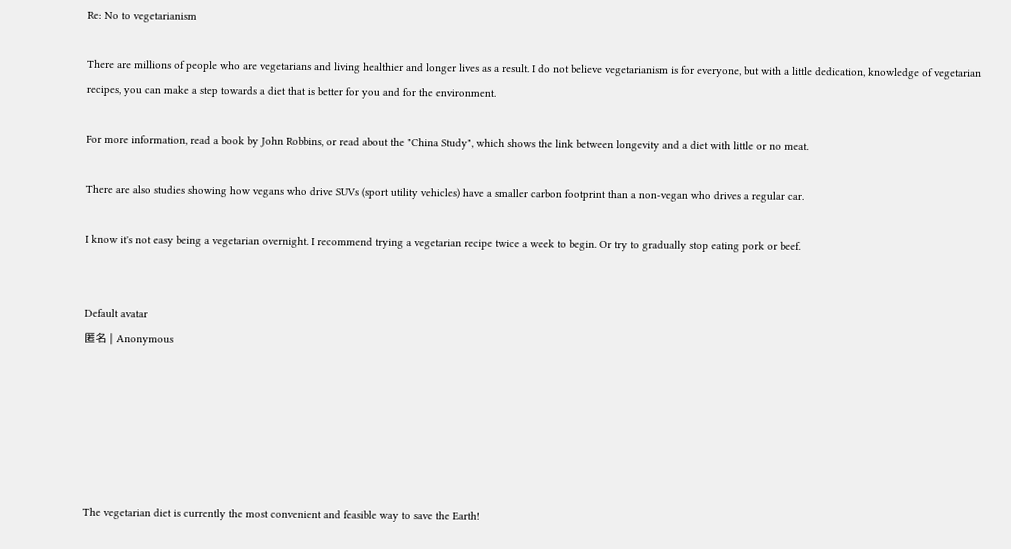Re: No to vegetarianism

There are millions of people who are vegetarians and living healthier and longer lives as a result. I do not believe vegetarianism is for everyone, but with a little dedication, knowledge of vegetarian recipes, you can make a step towards a diet that is better for you and for the environment.

For more information, read a book by John Robbins, or read about the "China Study", which shows the link between longevity and a diet with little or no meat.

There are also studies showing how vegans who drive SUVs (sport utility vehicles) have a smaller carbon footprint than a non-vegan who drives a regular car.

I know it's not easy being a vegetarian overnight. I recommend trying a vegetarian recipe twice a week to begin. Or try to gradually stop eating pork or beef.


Default avatar
匿名 | Anonymous






The vegetarian diet is currently the most convenient and feasible way to save the Earth!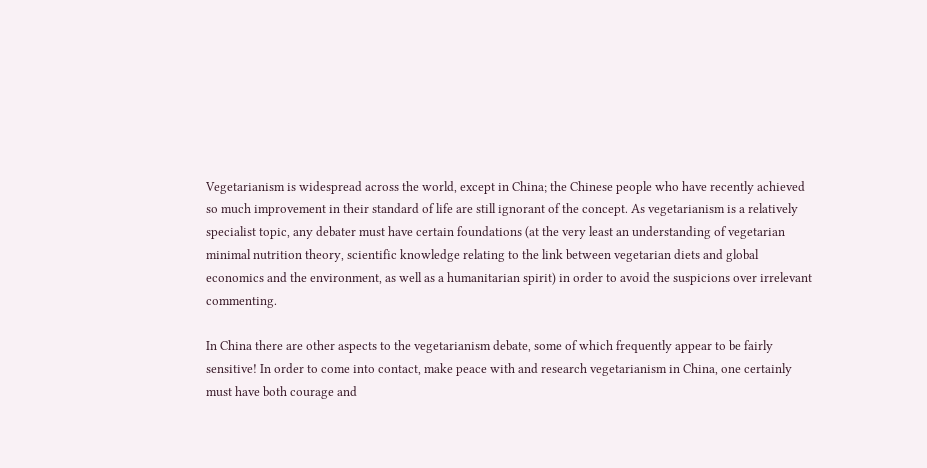Vegetarianism is widespread across the world, except in China; the Chinese people who have recently achieved so much improvement in their standard of life are still ignorant of the concept. As vegetarianism is a relatively specialist topic, any debater must have certain foundations (at the very least an understanding of vegetarian minimal nutrition theory, scientific knowledge relating to the link between vegetarian diets and global economics and the environment, as well as a humanitarian spirit) in order to avoid the suspicions over irrelevant commenting.

In China there are other aspects to the vegetarianism debate, some of which frequently appear to be fairly sensitive! In order to come into contact, make peace with and research vegetarianism in China, one certainly must have both courage and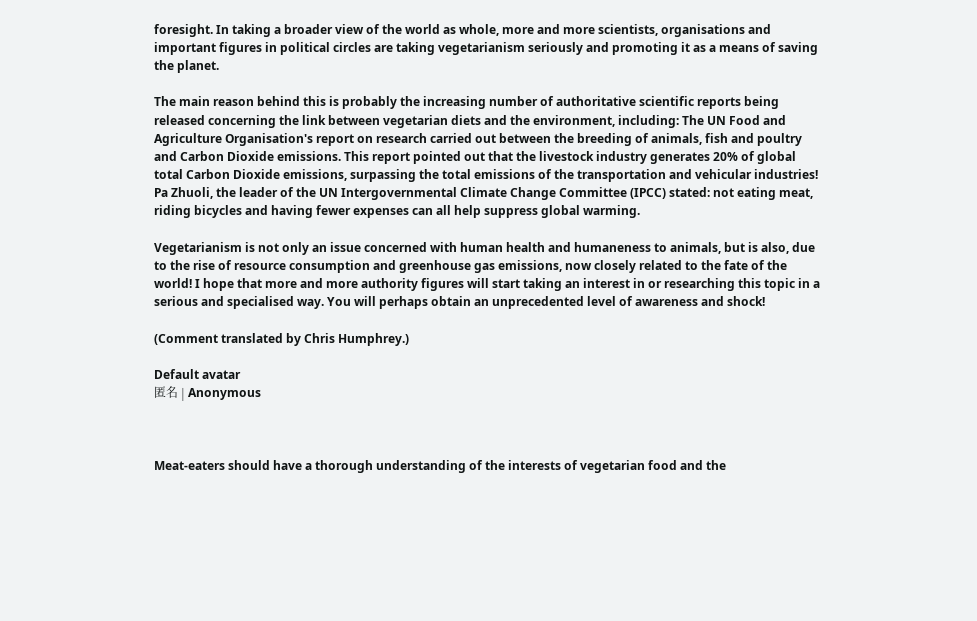foresight. In taking a broader view of the world as whole, more and more scientists, organisations and important figures in political circles are taking vegetarianism seriously and promoting it as a means of saving the planet.

The main reason behind this is probably the increasing number of authoritative scientific reports being released concerning the link between vegetarian diets and the environment, including: The UN Food and Agriculture Organisation's report on research carried out between the breeding of animals, fish and poultry and Carbon Dioxide emissions. This report pointed out that the livestock industry generates 20% of global total Carbon Dioxide emissions, surpassing the total emissions of the transportation and vehicular industries! Pa Zhuoli, the leader of the UN Intergovernmental Climate Change Committee (IPCC) stated: not eating meat, riding bicycles and having fewer expenses can all help suppress global warming.

Vegetarianism is not only an issue concerned with human health and humaneness to animals, but is also, due to the rise of resource consumption and greenhouse gas emissions, now closely related to the fate of the world! I hope that more and more authority figures will start taking an interest in or researching this topic in a serious and specialised way. You will perhaps obtain an unprecedented level of awareness and shock!

(Comment translated by Chris Humphrey.)

Default avatar
匿名 | Anonymous



Meat-eaters should have a thorough understanding of the interests of vegetarian food and the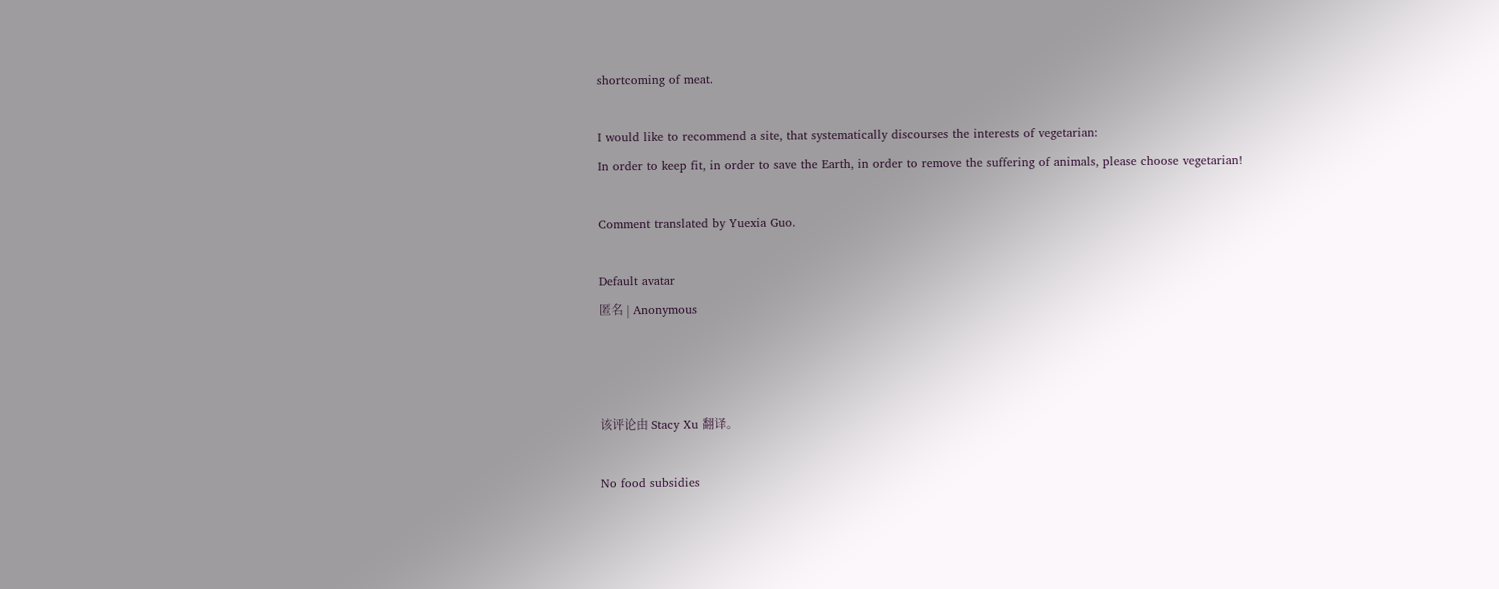shortcoming of meat.

I would like to recommend a site, that systematically discourses the interests of vegetarian:
In order to keep fit, in order to save the Earth, in order to remove the suffering of animals, please choose vegetarian!

Comment translated by Yuexia Guo.

Default avatar
匿名 | Anonymous



该评论由 Stacy Xu 翻译。

No food subsidies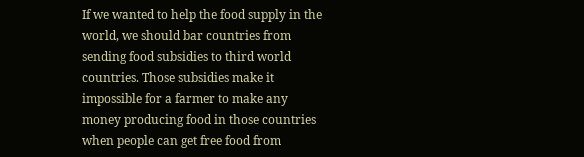If we wanted to help the food supply in the world, we should bar countries from sending food subsidies to third world countries. Those subsidies make it impossible for a farmer to make any money producing food in those countries when people can get free food from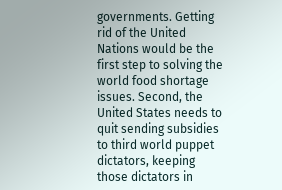governments. Getting rid of the United Nations would be the first step to solving the world food shortage issues. Second, the United States needs to quit sending subsidies to third world puppet dictators, keeping those dictators in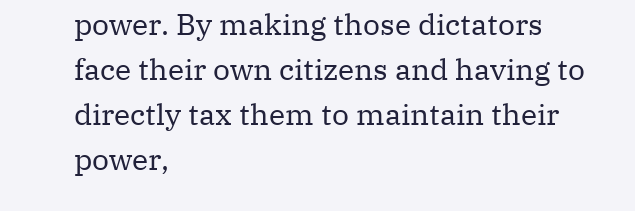power. By making those dictators face their own citizens and having to directly tax them to maintain their power,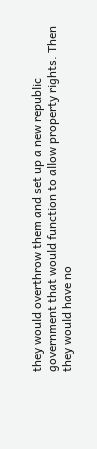they would overthrow them and set up a new republic government that would function to allow property rights. Then they would have no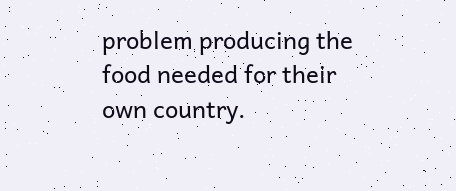problem producing the food needed for their own country.